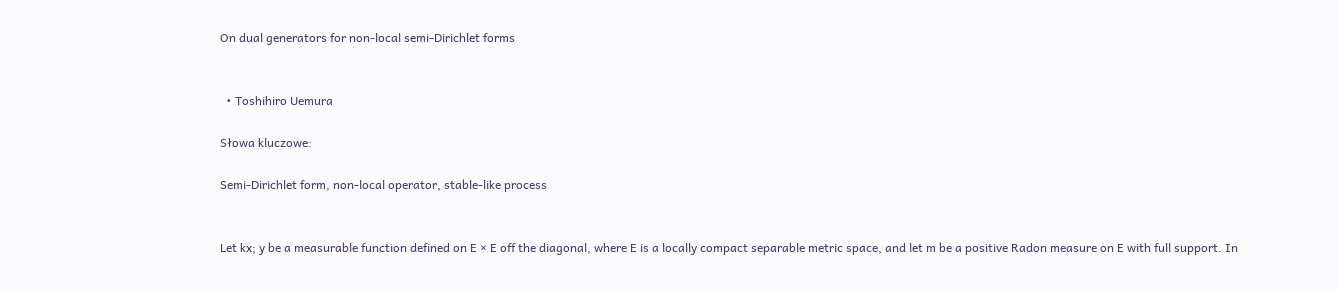On dual generators for non-local semi-Dirichlet forms


  • Toshihiro Uemura

Słowa kluczowe:

Semi-Dirichlet form, non-local operator, stable-like process


Let kx; y be a measurable function defined on E × E off the diagonal, where E is a locally compact separable metric space, and let m be a positive Radon measure on E with full support. In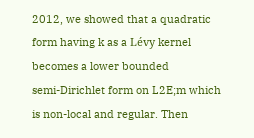2012, we showed that a quadratic form having k as a Lévy kernel becomes a lower bounded
semi-Dirichlet form on L2E;m which is non-local and regular. Then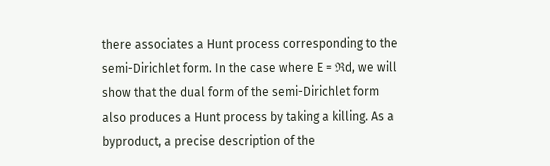there associates a Hunt process corresponding to the semi-Dirichlet form. In the case where E = ℜd, we will show that the dual form of the semi-Dirichlet form also produces a Hunt process by taking a killing. As a byproduct, a precise description of the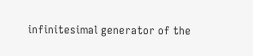infinitesimal generator of the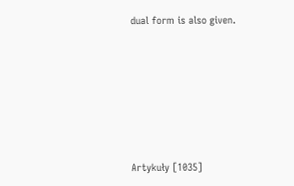dual form is also given.






Artykuły [1035]